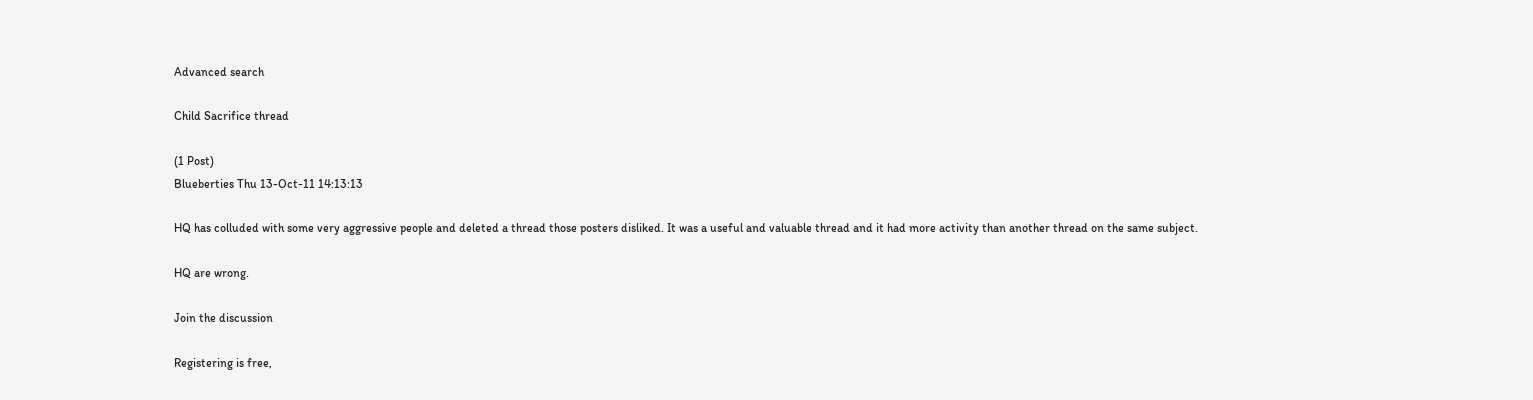Advanced search

Child Sacrifice thread

(1 Post)
Blueberties Thu 13-Oct-11 14:13:13

HQ has colluded with some very aggressive people and deleted a thread those posters disliked. It was a useful and valuable thread and it had more activity than another thread on the same subject.

HQ are wrong.

Join the discussion

Registering is free,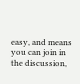easy, and means you can join in the discussion,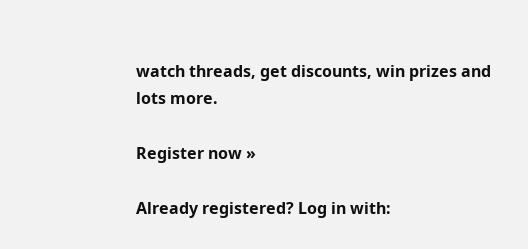watch threads, get discounts, win prizes and lots more.

Register now »

Already registered? Log in with: